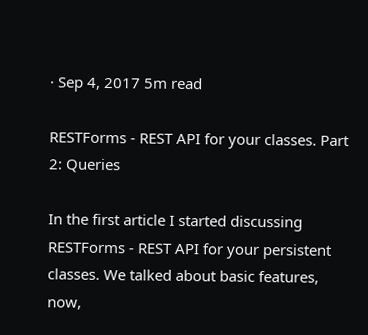· Sep 4, 2017 5m read

RESTForms - REST API for your classes. Part 2: Queries

In the first article I started discussing RESTForms - REST API for your persistent classes. We talked about basic features, now,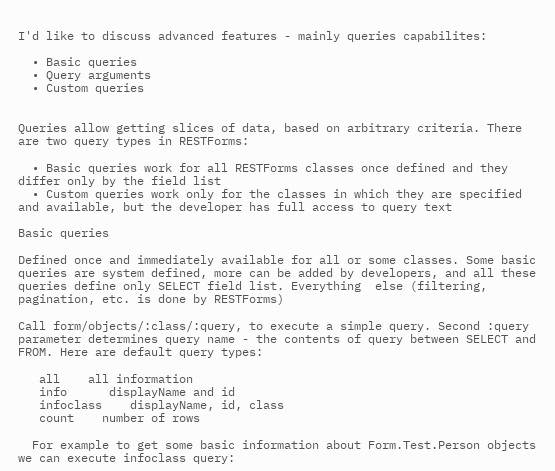I'd like to discuss advanced features - mainly queries capabilites:

  • Basic queries
  • Query arguments
  • Custom queries


Queries allow getting slices of data, based on arbitrary criteria. There are two query types in RESTForms:

  • Basic queries work for all RESTForms classes once defined and they differ only by the field list
  • Custom queries work only for the classes in which they are specified and available, but the developer has full access to query text

Basic queries

Defined once and immediately available for all or some classes. Some basic queries are system defined, more can be added by developers, and all these queries define only SELECT field list. Everything  else (filtering, pagination, etc. is done by RESTForms)

Call form/objects/:class/:query, to execute a simple query. Second :query parameter determines query name - the contents of query between SELECT and FROM. Here are default query types:

   all    all information
   info      displayName and id
   infoclass    displayName, id, class
   count    number of rows

  For example to get some basic information about Form.Test.Person objects we can execute infoclass query: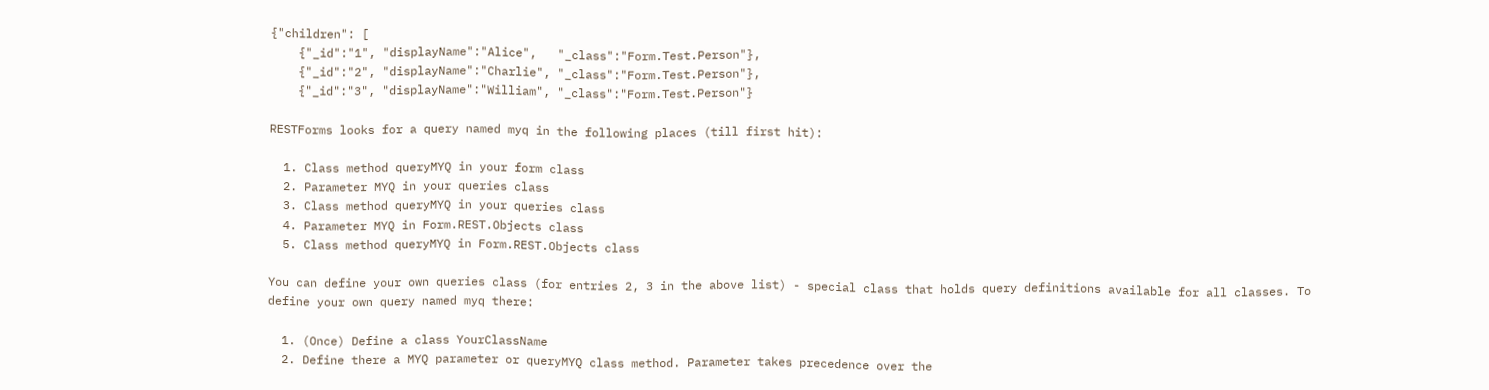{"children": [
    {"_id":"1", "displayName":"Alice",   "_class":"Form.Test.Person"},
    {"_id":"2", "displayName":"Charlie", "_class":"Form.Test.Person"},
    {"_id":"3", "displayName":"William", "_class":"Form.Test.Person"}

RESTForms looks for a query named myq in the following places (till first hit):

  1. Class method queryMYQ in your form class
  2. Parameter MYQ in your queries class
  3. Class method queryMYQ in your queries class
  4. Parameter MYQ in Form.REST.Objects class
  5. Class method queryMYQ in Form.REST.Objects class

You can define your own queries class (for entries 2, 3 in the above list) - special class that holds query definitions available for all classes. To define your own query named myq there:

  1. (Once) Define a class YourClassName
  2. Define there a MYQ parameter or queryMYQ class method. Parameter takes precedence over the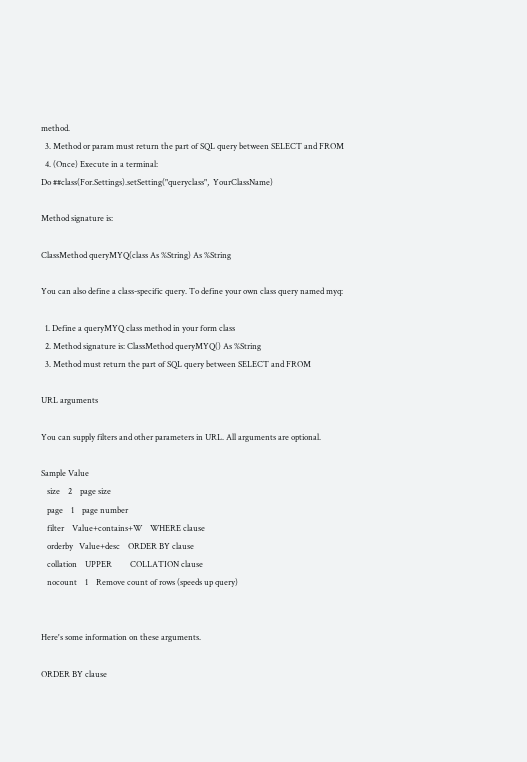method.
  3. Method or param must return the part of SQL query between SELECT and FROM
  4. (Once) Execute in a terminal:                                                                                                                                                                                      Do ##class(For.Settings).setSetting("queryclass",  YourClassName)

Method signature is:

ClassMethod queryMYQ(class As %String) As %String

You can also define a class-specific query. To define your own class query named myq:

  1. Define a queryMYQ class method in your form class
  2. Method signature is: ClassMethod queryMYQ() As %String
  3. Method must return the part of SQL query between SELECT and FROM

URL arguments

You can supply filters and other parameters in URL. All arguments are optional.

Sample Value
   size    2    page size
   page    1    page number
   filter    Value+contains+W    WHERE clause
   orderby   Value+desc    ORDER BY clause
   collation    UPPER         COLLATION clause
   nocount    1    Remove count of rows (speeds up query)


Here's some information on these arguments.

ORDER BY clause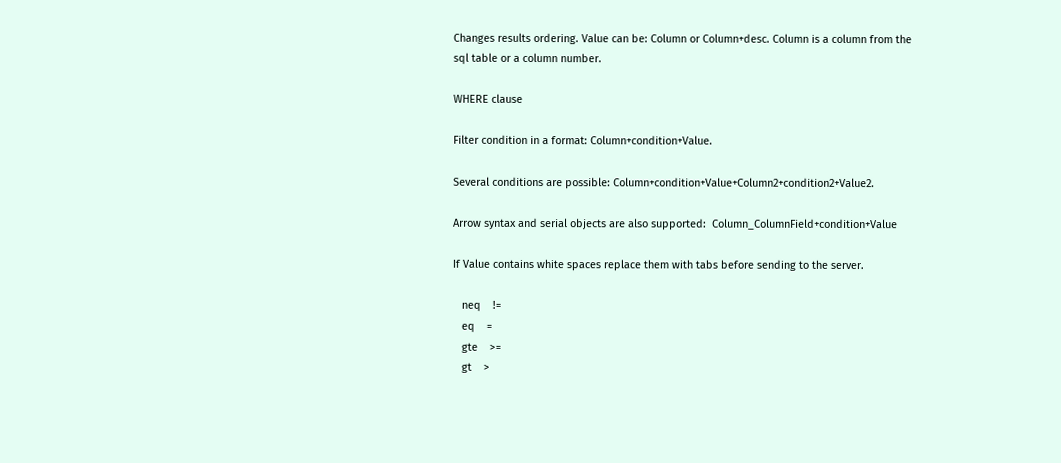Changes results ordering. Value can be: Column or Column+desc. Column is a column from the sql table or a column number.

WHERE clause

Filter condition in a format: Column+condition+Value.

Several conditions are possible: Column+condition+Value+Column2+condition2+Value2.

Arrow syntax and serial objects are also supported:  Column_ColumnField+condition+Value

If Value contains white spaces replace them with tabs before sending to the server.

   neq    !=
   eq    =
   gte    >=
   gt    >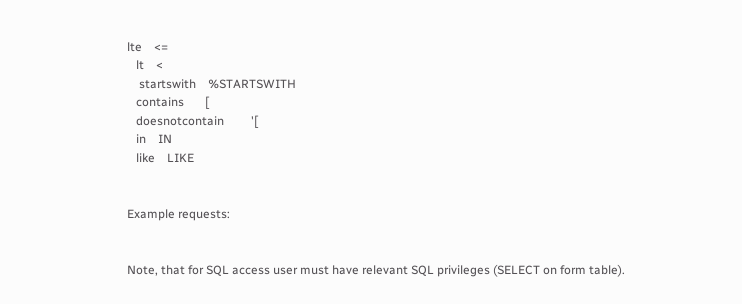lte    <=
   lt    <
    startswith    %STARTSWITH
   contains       [
   doesnotcontain         '[
   in    IN
   like    LIKE


Example requests:


Note, that for SQL access user must have relevant SQL privileges (SELECT on form table).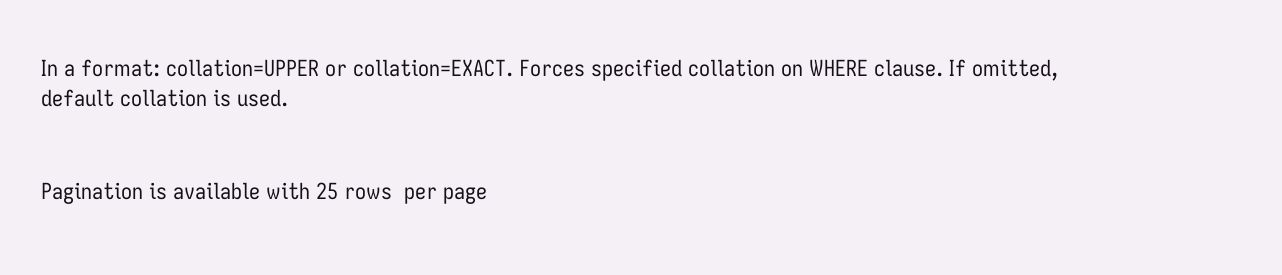In a format: collation=UPPER or collation=EXACT. Forces specified collation on WHERE clause. If omitted, default collation is used.


Pagination is available with 25 rows  per page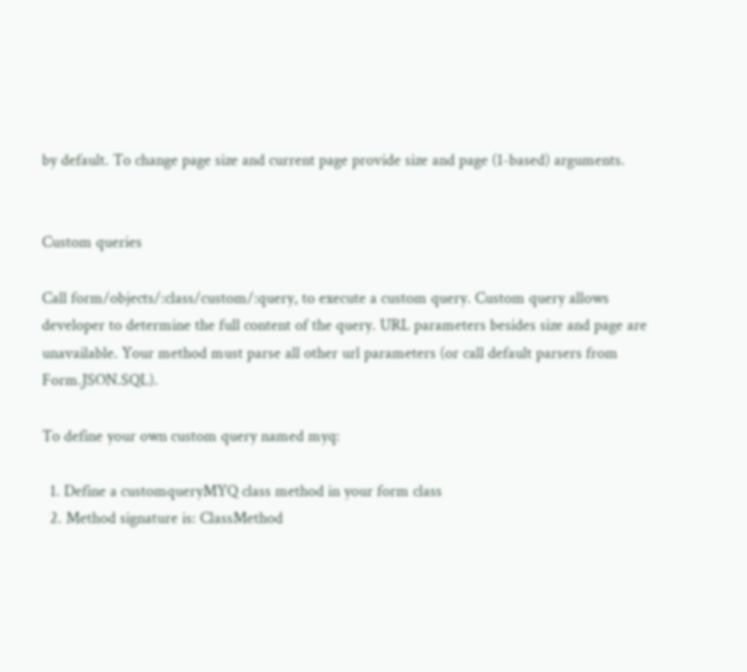by default. To change page size and current page provide size and page (1-based) arguments.


Custom queries

Call form/objects/:class/custom/:query, to execute a custom query. Custom query allows developer to determine the full content of the query. URL parameters besides size and page are unavailable. Your method must parse all other url parameters (or call default parsers from Form.JSON.SQL).

To define your own custom query named myq:

  1. Define a customqueryMYQ class method in your form class
  2. Method signature is: ClassMethod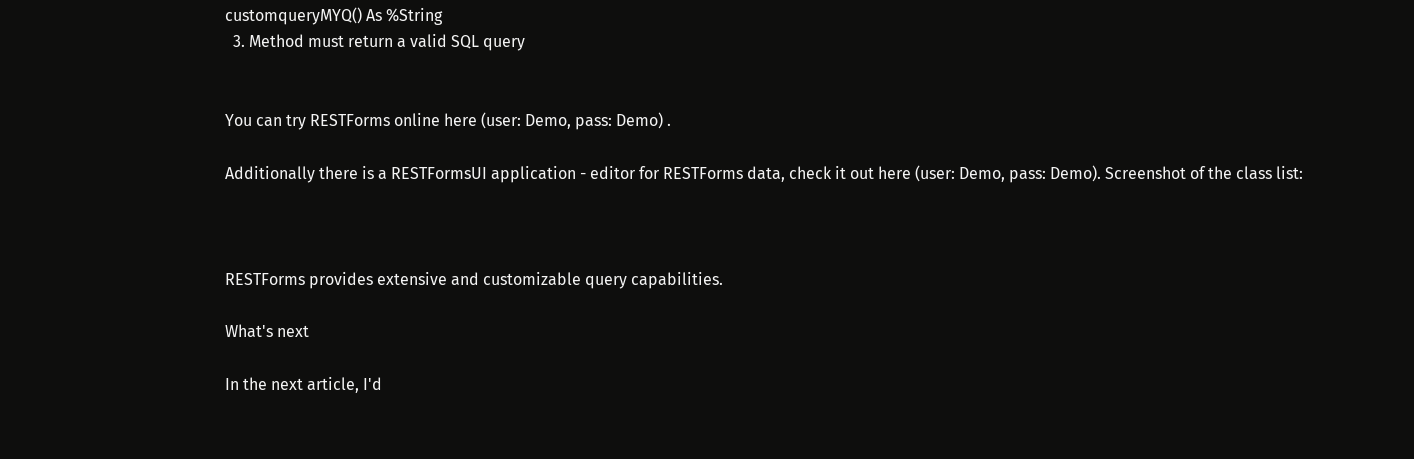customqueryMYQ() As %String
  3. Method must return a valid SQL query


You can try RESTForms online here (user: Demo, pass: Demo) .

Additionally there is a RESTFormsUI application - editor for RESTForms data, check it out here (user: Demo, pass: Demo). Screenshot of the class list:



RESTForms provides extensive and customizable query capabilities.

What's next

In the next article, I'd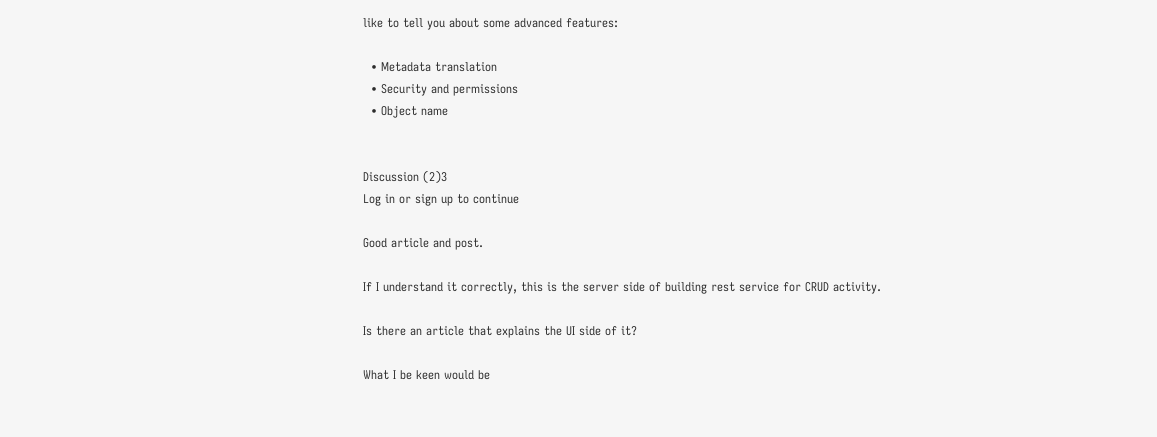like to tell you about some advanced features:

  • Metadata translation
  • Security and permissions
  • Object name


Discussion (2)3
Log in or sign up to continue

Good article and post.

If I understand it correctly, this is the server side of building rest service for CRUD activity.

Is there an article that explains the UI side of it?

What I be keen would be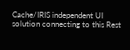Cache/IRIS independent UI solution connecting to this Rest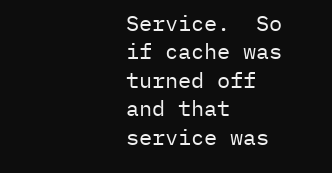Service.  So if cache was turned off and that service was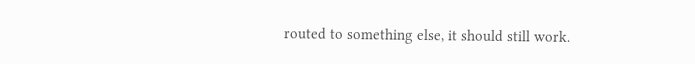routed to something else, it should still work.